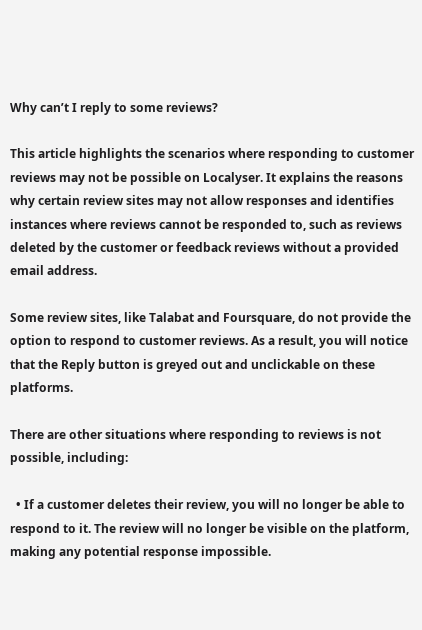Why can’t I reply to some reviews?

This article highlights the scenarios where responding to customer reviews may not be possible on Localyser. It explains the reasons why certain review sites may not allow responses and identifies instances where reviews cannot be responded to, such as reviews deleted by the customer or feedback reviews without a provided email address.

Some review sites, like Talabat and Foursquare, do not provide the option to respond to customer reviews. As a result, you will notice that the Reply button is greyed out and unclickable on these platforms.

There are other situations where responding to reviews is not possible, including:

  • If a customer deletes their review, you will no longer be able to respond to it. The review will no longer be visible on the platform, making any potential response impossible.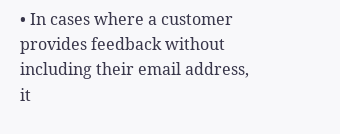• In cases where a customer provides feedback without including their email address, it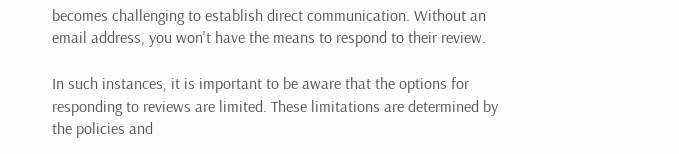becomes challenging to establish direct communication. Without an email address, you won't have the means to respond to their review.

In such instances, it is important to be aware that the options for responding to reviews are limited. These limitations are determined by the policies and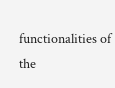functionalities of the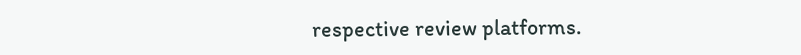respective review platforms.